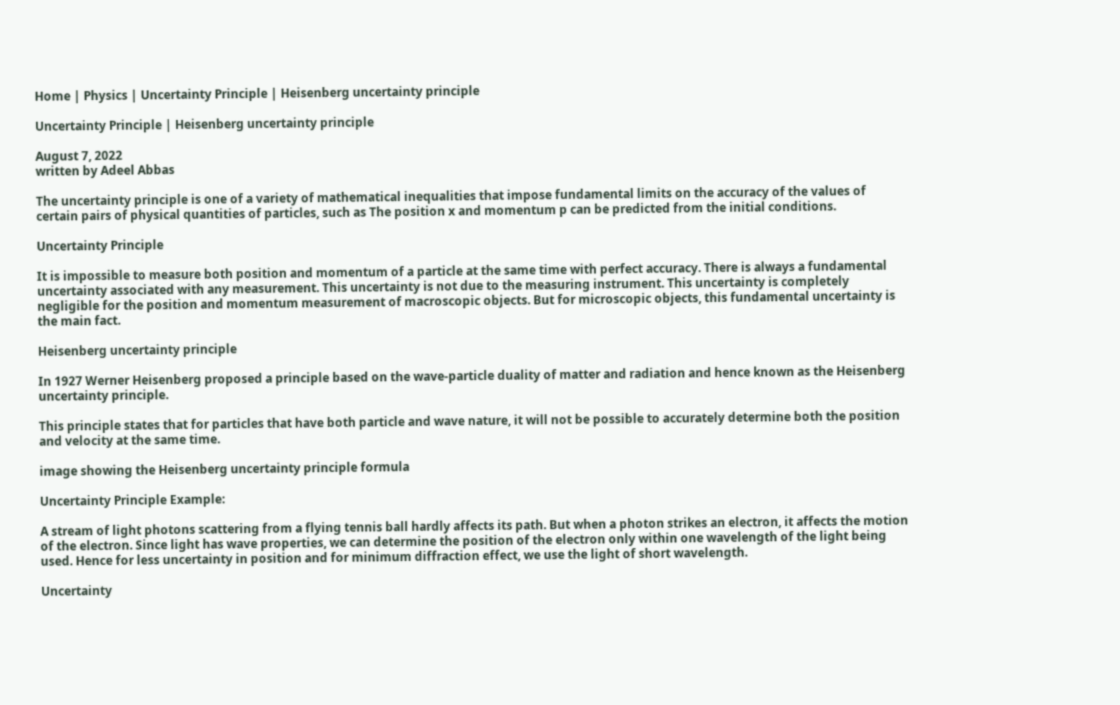Home | Physics | Uncertainty Principle | Heisenberg uncertainty principle

Uncertainty Principle | Heisenberg uncertainty principle

August 7, 2022
written by Adeel Abbas

The uncertainty principle is one of a variety of mathematical inequalities that impose fundamental limits on the accuracy of the values of certain pairs of physical quantities of particles, such as The position x and momentum p can be predicted from the initial conditions.

Uncertainty Principle

It is impossible to measure both position and momentum of a particle at the same time with perfect accuracy. There is always a fundamental uncertainty associated with any measurement. This uncertainty is not due to the measuring instrument. This uncertainty is completely negligible for the position and momentum measurement of macroscopic objects. But for microscopic objects, this fundamental uncertainty is the main fact.

Heisenberg uncertainty principle

In 1927 Werner Heisenberg proposed a principle based on the wave-particle duality of matter and radiation and hence known as the Heisenberg uncertainty principle.

This principle states that for particles that have both particle and wave nature, it will not be possible to accurately determine both the position and velocity at the same time.

image showing the Heisenberg uncertainty principle formula

Uncertainty Principle Example:

A stream of light photons scattering from a flying tennis ball hardly affects its path. But when a photon strikes an electron, it affects the motion of the electron. Since light has wave properties, we can determine the position of the electron only within one wavelength of the light being used. Hence for less uncertainty in position and for minimum diffraction effect, we use the light of short wavelength.

Uncertainty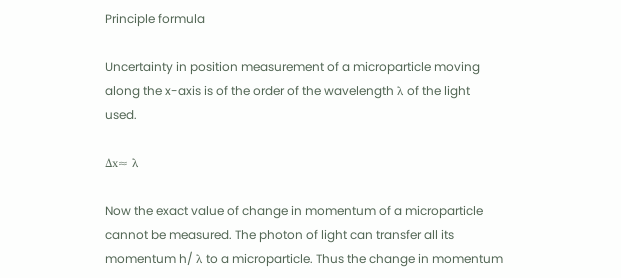Principle formula

Uncertainty in position measurement of a microparticle moving along the x-axis is of the order of the wavelength λ of the light used.

Δx≈ λ

Now the exact value of change in momentum of a microparticle cannot be measured. The photon of light can transfer all its momentum h/ λ to a microparticle. Thus the change in momentum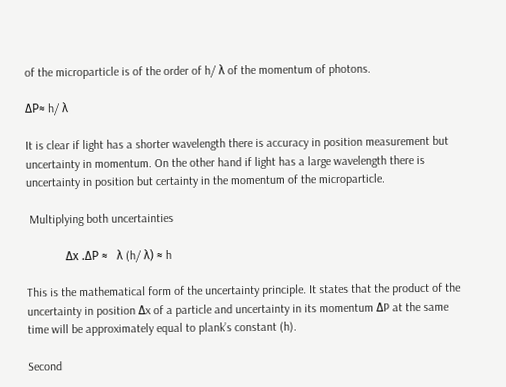of the microparticle is of the order of h/ λ of the momentum of photons.

ΔP≈ h/ λ

It is clear if light has a shorter wavelength there is accuracy in position measurement but uncertainty in momentum. On the other hand if light has a large wavelength there is uncertainty in position but certainty in the momentum of the microparticle.

 Multiplying both uncertainties

             Δx .ΔP ≈   λ (h/ λ) ≈ h

This is the mathematical form of the uncertainty principle. It states that the product of the uncertainty in position Δx of a particle and uncertainty in its momentum ΔP at the same time will be approximately equal to plank’s constant (h).

Second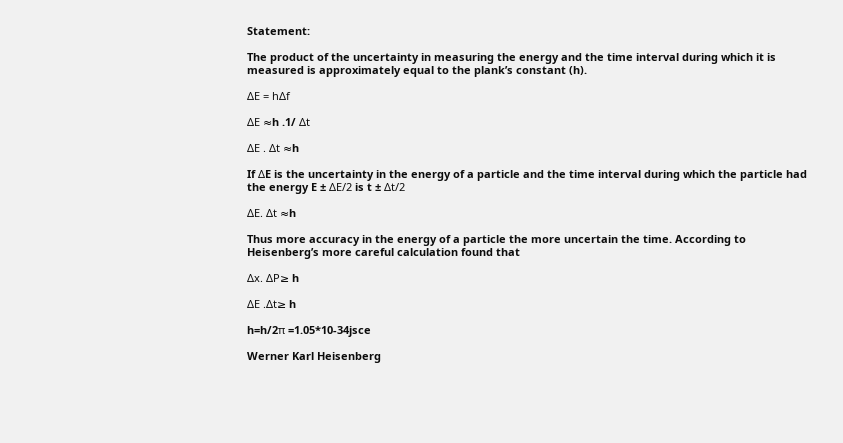Statement:

The product of the uncertainty in measuring the energy and the time interval during which it is measured is approximately equal to the plank’s constant (h).

ΔE = hΔf

ΔE ≈h .1/ Δt

ΔE . Δt ≈h

If ΔE is the uncertainty in the energy of a particle and the time interval during which the particle had the energy E ± ΔE/2 is t ± Δt/2

ΔE. Δt ≈h

Thus more accuracy in the energy of a particle the more uncertain the time. According to Heisenberg’s more careful calculation found that

Δx. ΔP≥ h

ΔE .Δt≥ h

h=h/2π =1.05*10-34jsce

Werner Karl Heisenberg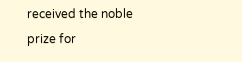received the noble prize for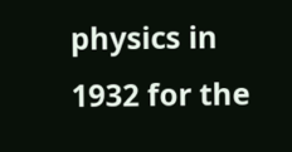physics in 1932 for the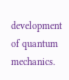development of quantum mechanics.